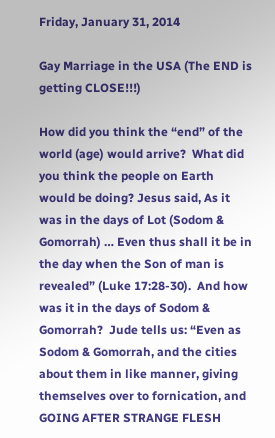Friday, January 31, 2014

Gay Marriage in the USA (The END is getting CLOSE!!!)

How did you think the “end” of the world (age) would arrive?  What did you think the people on Earth would be doing? Jesus said, As it was in the days of Lot (Sodom & Gomorrah) … Even thus shall it be in the day when the Son of man is revealed” (Luke 17:28-30).  And how was it in the days of Sodom & Gomorrah?  Jude tells us: “Even as Sodom & Gomorrah, and the cities about them in like manner, giving themselves over to fornication, and GOING AFTER STRANGE FLESH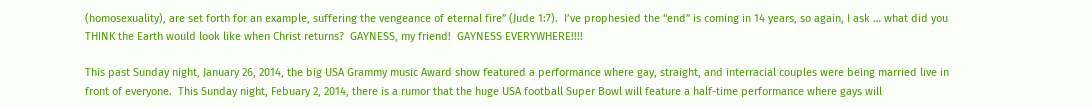(homosexuality), are set forth for an example, suffering the vengeance of eternal fire” (Jude 1:7).  I’ve prophesied the “end” is coming in 14 years, so again, I ask … what did you THINK the Earth would look like when Christ returns?  GAYNESS, my friend!  GAYNESS EVERYWHERE!!!!

This past Sunday night, January 26, 2014, the big USA Grammy music Award show featured a performance where gay, straight, and interracial couples were being married live in front of everyone.  This Sunday night, Febuary 2, 2014, there is a rumor that the huge USA football Super Bowl will feature a half-time performance where gays will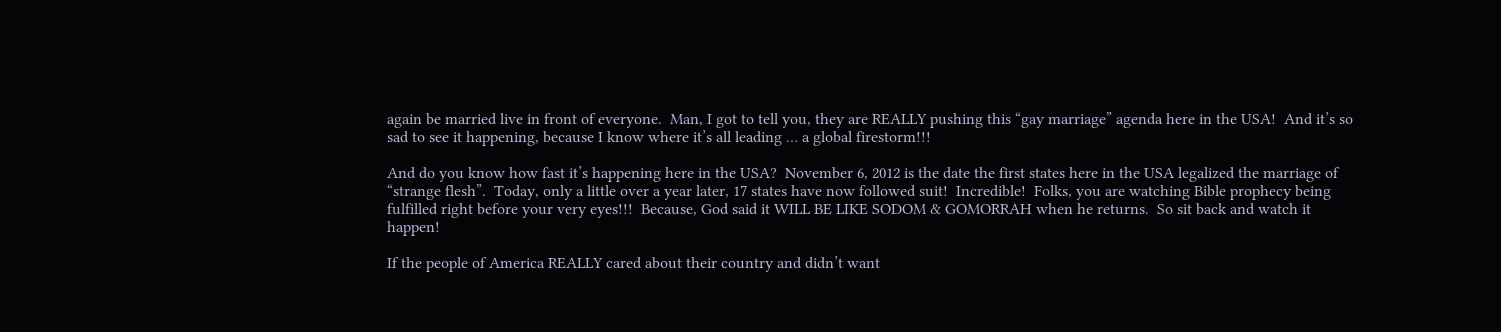again be married live in front of everyone.  Man, I got to tell you, they are REALLY pushing this “gay marriage” agenda here in the USA!  And it’s so sad to see it happening, because I know where it’s all leading … a global firestorm!!!

And do you know how fast it’s happening here in the USA?  November 6, 2012 is the date the first states here in the USA legalized the marriage of “strange flesh”.  Today, only a little over a year later, 17 states have now followed suit!  Incredible!  Folks, you are watching Bible prophecy being fulfilled right before your very eyes!!!  Because, God said it WILL BE LIKE SODOM & GOMORRAH when he returns.  So sit back and watch it happen!

If the people of America REALLY cared about their country and didn’t want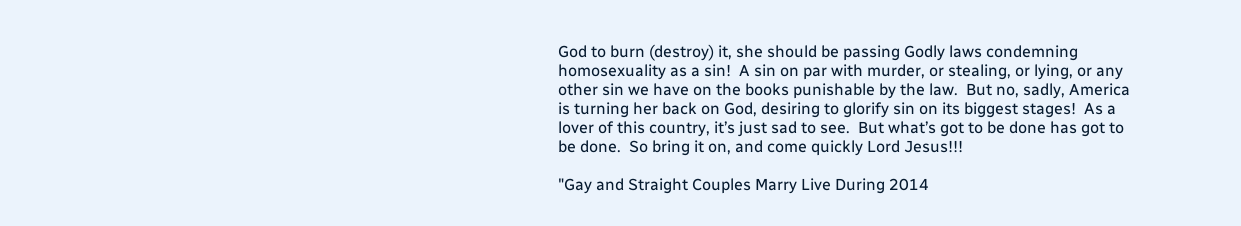God to burn (destroy) it, she should be passing Godly laws condemning homosexuality as a sin!  A sin on par with murder, or stealing, or lying, or any other sin we have on the books punishable by the law.  But no, sadly, America is turning her back on God, desiring to glorify sin on its biggest stages!  As a lover of this country, it’s just sad to see.  But what’s got to be done has got to be done.  So bring it on, and come quickly Lord Jesus!!!

"Gay and Straight Couples Marry Live During 2014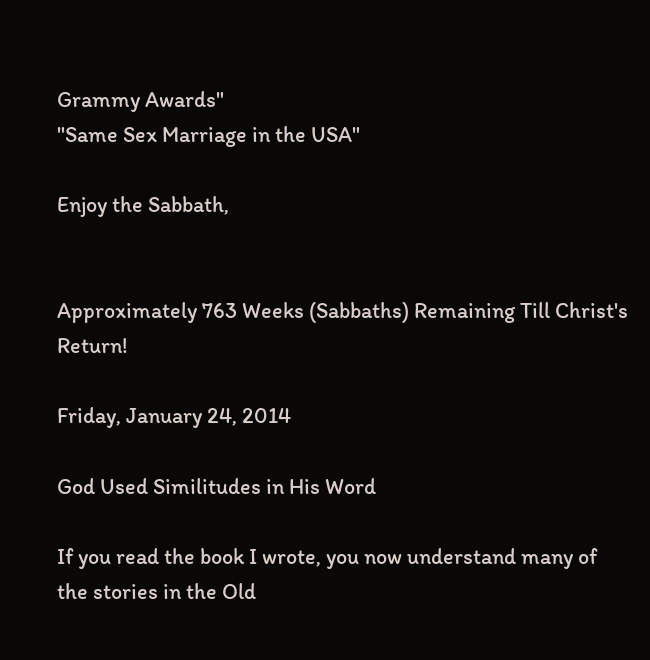Grammy Awards"
"Same Sex Marriage in the USA"

Enjoy the Sabbath,


Approximately 763 Weeks (Sabbaths) Remaining Till Christ's Return!

Friday, January 24, 2014

God Used Similitudes in His Word

If you read the book I wrote, you now understand many of the stories in the Old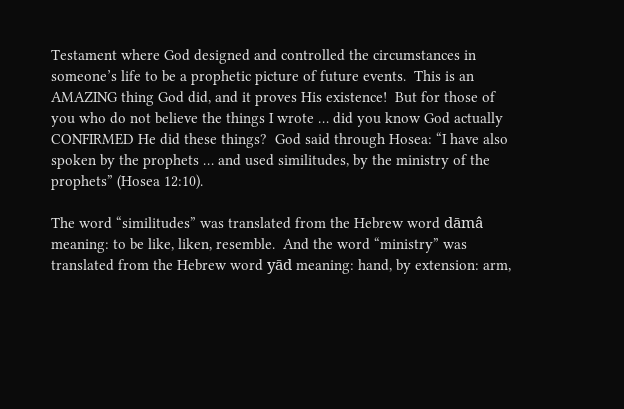Testament where God designed and controlled the circumstances in someone’s life to be a prophetic picture of future events.  This is an AMAZING thing God did, and it proves His existence!  But for those of you who do not believe the things I wrote … did you know God actually CONFIRMED He did these things?  God said through Hosea: “I have also spoken by the prophets … and used similitudes, by the ministry of the prophets” (Hosea 12:10).

The word “similitudes” was translated from the Hebrew word dāmâ meaning: to be like, liken, resemble.  And the word “ministry” was translated from the Hebrew word yād meaning: hand, by extension: arm,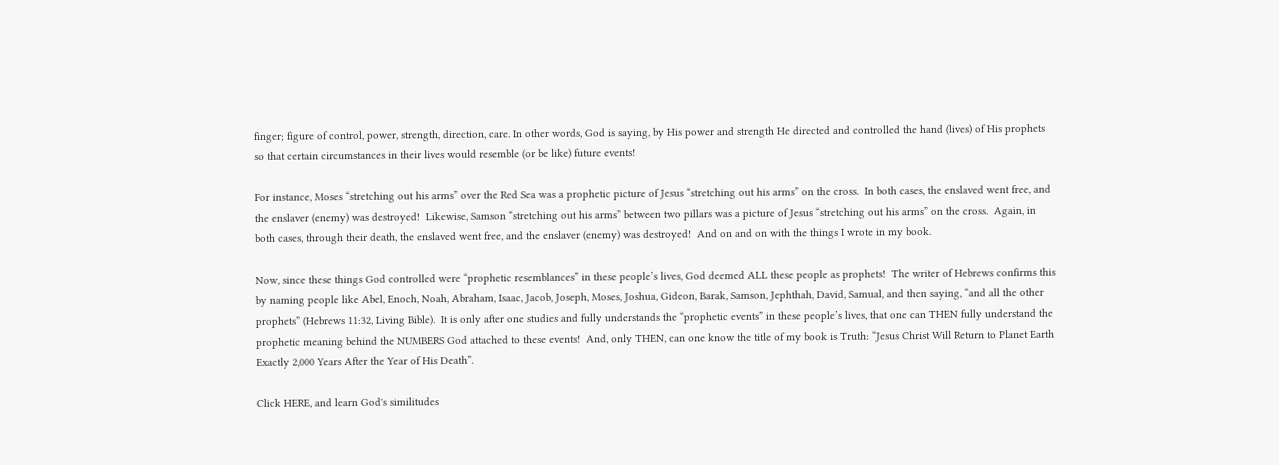finger; figure of control, power, strength, direction, care. In other words, God is saying, by His power and strength He directed and controlled the hand (lives) of His prophets so that certain circumstances in their lives would resemble (or be like) future events!

For instance, Moses “stretching out his arms” over the Red Sea was a prophetic picture of Jesus “stretching out his arms” on the cross.  In both cases, the enslaved went free, and the enslaver (enemy) was destroyed!  Likewise, Samson “stretching out his arms” between two pillars was a picture of Jesus “stretching out his arms” on the cross.  Again, in both cases, through their death, the enslaved went free, and the enslaver (enemy) was destroyed!  And on and on with the things I wrote in my book.

Now, since these things God controlled were “prophetic resemblances” in these people’s lives, God deemed ALL these people as prophets!  The writer of Hebrews confirms this by naming people like Abel, Enoch, Noah, Abraham, Isaac, Jacob, Joseph, Moses, Joshua, Gideon, Barak, Samson, Jephthah, David, Samual, and then saying, “and all the other prophets” (Hebrews 11:32, Living Bible).  It is only after one studies and fully understands the “prophetic events” in these people’s lives, that one can THEN fully understand the prophetic meaning behind the NUMBERS God attached to these events!  And, only THEN, can one know the title of my book is Truth: “Jesus Christ Will Return to Planet Earth Exactly 2,000 Years After the Year of His Death”.

Click HERE, and learn God's similitudes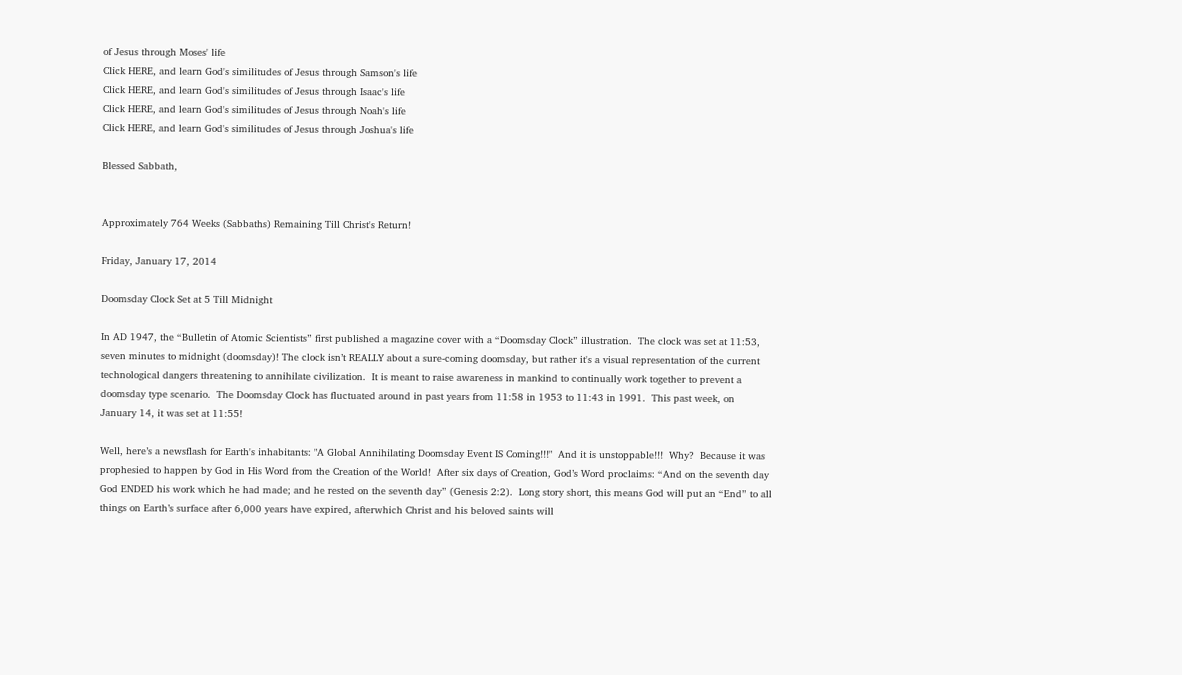of Jesus through Moses' life
Click HERE, and learn God's similitudes of Jesus through Samson's life
Click HERE, and learn God's similitudes of Jesus through Isaac's life
Click HERE, and learn God's similitudes of Jesus through Noah's life
Click HERE, and learn God's similitudes of Jesus through Joshua's life

Blessed Sabbath,


Approximately 764 Weeks (Sabbaths) Remaining Till Christ's Return!

Friday, January 17, 2014

Doomsday Clock Set at 5 Till Midnight

In AD 1947, the “Bulletin of Atomic Scientists” first published a magazine cover with a “Doomsday Clock” illustration.  The clock was set at 11:53, seven minutes to midnight (doomsday)! The clock isn’t REALLY about a sure-coming doomsday, but rather it's a visual representation of the current technological dangers threatening to annihilate civilization.  It is meant to raise awareness in mankind to continually work together to prevent a doomsday type scenario.  The Doomsday Clock has fluctuated around in past years from 11:58 in 1953 to 11:43 in 1991.  This past week, on January 14, it was set at 11:55!

Well, here’s a newsflash for Earth's inhabitants: "A Global Annihilating Doomsday Event IS Coming!!!"  And it is unstoppable!!!  Why?  Because it was prophesied to happen by God in His Word from the Creation of the World!  After six days of Creation, God’s Word proclaims: “And on the seventh day God ENDED his work which he had made; and he rested on the seventh day” (Genesis 2:2).  Long story short, this means God will put an “End” to all things on Earth’s surface after 6,000 years have expired, afterwhich Christ and his beloved saints will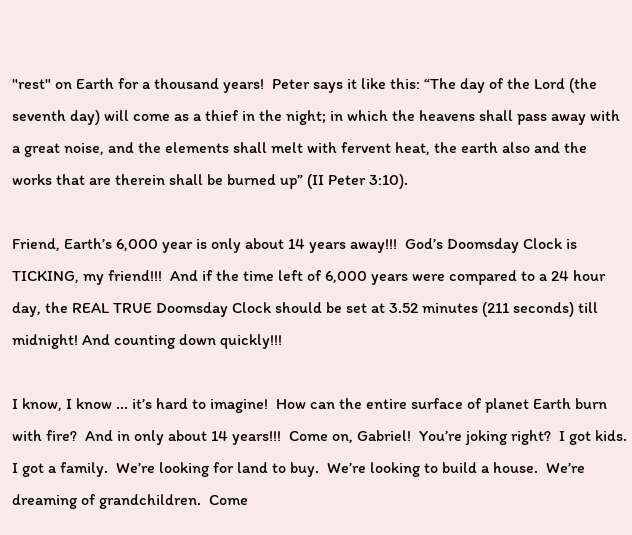"rest" on Earth for a thousand years!  Peter says it like this: “The day of the Lord (the seventh day) will come as a thief in the night; in which the heavens shall pass away with a great noise, and the elements shall melt with fervent heat, the earth also and the works that are therein shall be burned up” (II Peter 3:10).

Friend, Earth’s 6,000 year is only about 14 years away!!!  God’s Doomsday Clock is TICKING, my friend!!!  And if the time left of 6,000 years were compared to a 24 hour day, the REAL TRUE Doomsday Clock should be set at 3.52 minutes (211 seconds) till midnight! And counting down quickly!!!

I know, I know ... it’s hard to imagine!  How can the entire surface of planet Earth burn with fire?  And in only about 14 years!!!  Come on, Gabriel!  You’re joking right?  I got kids.  I got a family.  We’re looking for land to buy.  We’re looking to build a house.  We’re dreaming of grandchildren.  Come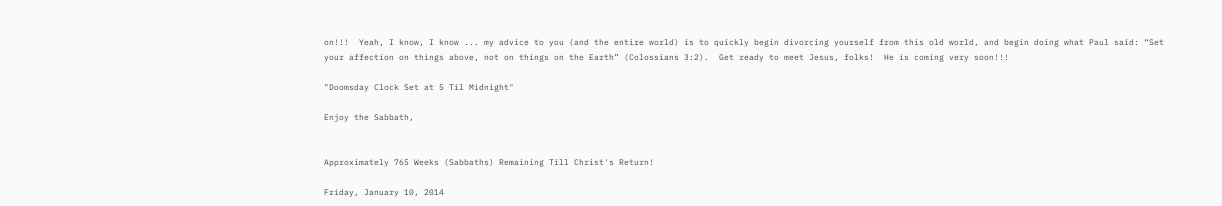on!!!  Yeah, I know, I know ... my advice to you (and the entire world) is to quickly begin divorcing yourself from this old world, and begin doing what Paul said: “Set your affection on things above, not on things on the Earth” (Colossians 3:2).  Get ready to meet Jesus, folks!  He is coming very soon!!!

"Doomsday Clock Set at 5 Til Midnight"

Enjoy the Sabbath,


Approximately 765 Weeks (Sabbaths) Remaining Till Christ's Return!

Friday, January 10, 2014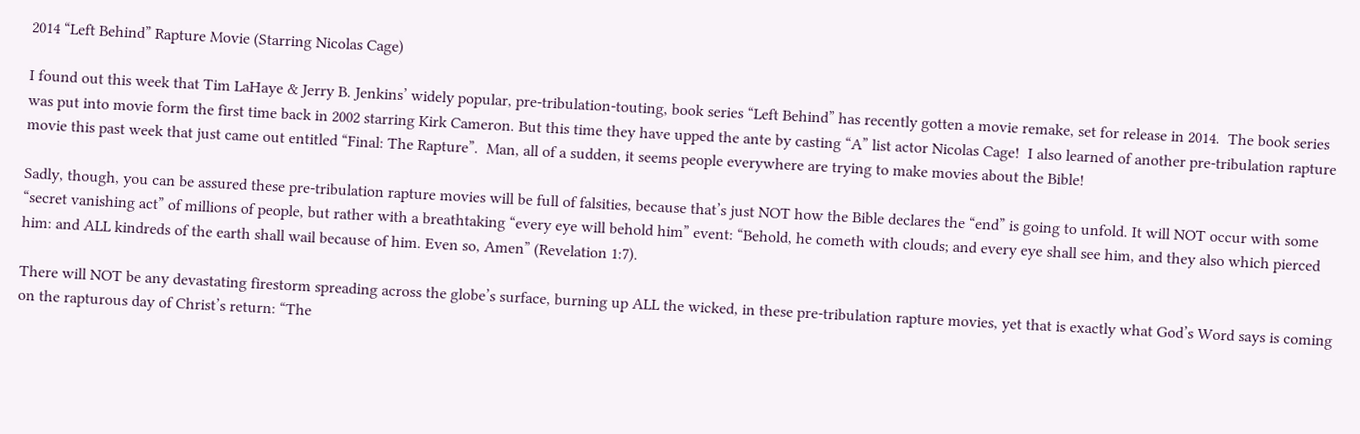2014 “Left Behind” Rapture Movie (Starring Nicolas Cage)

I found out this week that Tim LaHaye & Jerry B. Jenkins’ widely popular, pre-tribulation-touting, book series “Left Behind” has recently gotten a movie remake, set for release in 2014.  The book series was put into movie form the first time back in 2002 starring Kirk Cameron. But this time they have upped the ante by casting “A” list actor Nicolas Cage!  I also learned of another pre-tribulation rapture movie this past week that just came out entitled “Final: The Rapture”.  Man, all of a sudden, it seems people everywhere are trying to make movies about the Bible!

Sadly, though, you can be assured these pre-tribulation rapture movies will be full of falsities, because that’s just NOT how the Bible declares the “end” is going to unfold. It will NOT occur with some “secret vanishing act” of millions of people, but rather with a breathtaking “every eye will behold him” event: “Behold, he cometh with clouds; and every eye shall see him, and they also which pierced him: and ALL kindreds of the earth shall wail because of him. Even so, Amen” (Revelation 1:7).

There will NOT be any devastating firestorm spreading across the globe’s surface, burning up ALL the wicked, in these pre-tribulation rapture movies, yet that is exactly what God’s Word says is coming on the rapturous day of Christ’s return: “The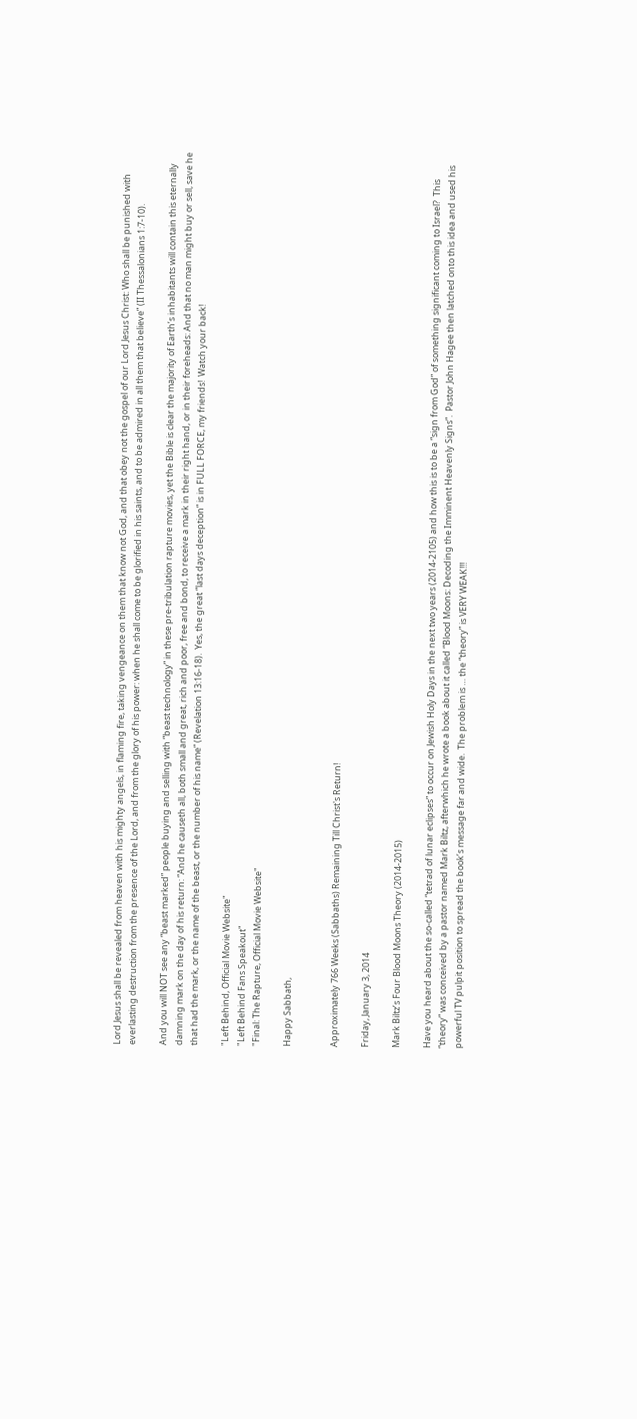Lord Jesus shall be revealed from heaven with his mighty angels, in flaming fire, taking vengeance on them that know not God, and that obey not the gospel of our Lord Jesus Christ: Who shall be punished with everlasting destruction from the presence of the Lord, and from the glory of his power: when he shall come to be glorified in his saints, and to be admired in all them that believe” (II Thessalonians 1:7-10).

And you will NOT see any “beast marked” people buying and selling with “beast technology” in these pre-tribulation rapture movies, yet the Bible is clear the majority of Earth’s inhabitants will contain this eternally damning mark on the day of his return: “And he causeth all, both small and great, rich and poor, free and bond, to receive a mark in their right hand, or in their foreheads: And that no man might buy or sell, save he that had the mark, or the name of the beast, or the number of his name” (Revelation 13:16-18).  Yes, the great “last days deception” is in FULL FORCE, my friends!  Watch your back!

"Left Behind, Official Movie Website"
"Left Behind Fans Speakout"
"Final: The Rapture, Official Movie Website"

Happy Sabbath,


Approximately 766 Weeks (Sabbaths) Remaining Till Christ's Return!

Friday, January 3, 2014

Mark Biltz’s Four Blood Moons Theory (2014-2015)

Have you heard about the so-called “tetrad of lunar eclipses” to occur on Jewish Holy Days in the next two years (2014-2105) and how this is to be a “sign from God” of something significant coming to Israel?  This “theory” was conceived by a pastor named Mark Biltz, afterwhich he wrote a book about it called “Blood Moons: Decoding the Imminent Heavenly Signs”.  Pastor John Hagee then latched onto this idea and used his powerful TV pulpit position to spread the book’s message far and wide.  The problem is … the “theory” is VERY WEAK!!!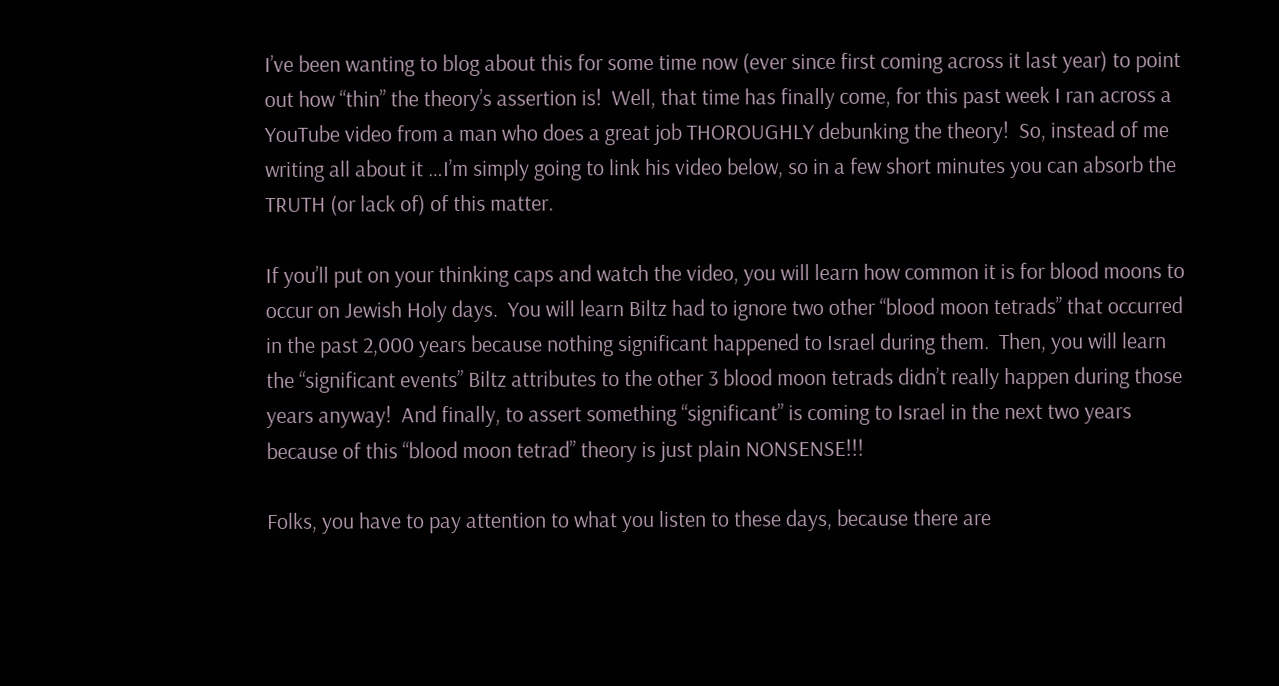I’ve been wanting to blog about this for some time now (ever since first coming across it last year) to point out how “thin” the theory’s assertion is!  Well, that time has finally come, for this past week I ran across a YouTube video from a man who does a great job THOROUGHLY debunking the theory!  So, instead of me writing all about it …I’m simply going to link his video below, so in a few short minutes you can absorb the TRUTH (or lack of) of this matter.

If you’ll put on your thinking caps and watch the video, you will learn how common it is for blood moons to occur on Jewish Holy days.  You will learn Biltz had to ignore two other “blood moon tetrads” that occurred in the past 2,000 years because nothing significant happened to Israel during them.  Then, you will learn the “significant events” Biltz attributes to the other 3 blood moon tetrads didn’t really happen during those years anyway!  And finally, to assert something “significant” is coming to Israel in the next two years because of this “blood moon tetrad” theory is just plain NONSENSE!!!

Folks, you have to pay attention to what you listen to these days, because there are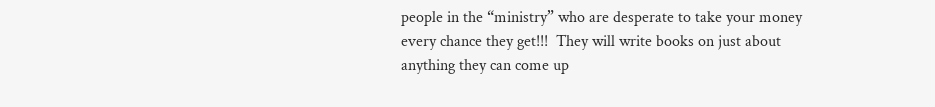people in the “ministry” who are desperate to take your money every chance they get!!!  They will write books on just about anything they can come up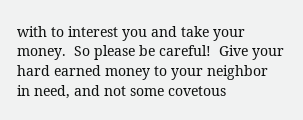with to interest you and take your money.  So please be careful!  Give your hard earned money to your neighbor in need, and not some covetous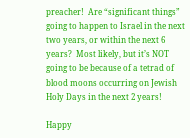preacher!  Are “significant things” going to happen to Israel in the next two years, or within the next 6 years?  Most likely, but it’s NOT going to be because of a tetrad of blood moons occurring on Jewish Holy Days in the next 2 years!

Happy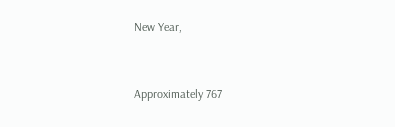New Year,


Approximately 767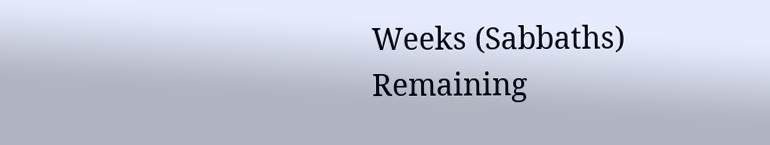Weeks (Sabbaths) Remaining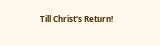Till Christ's Return!